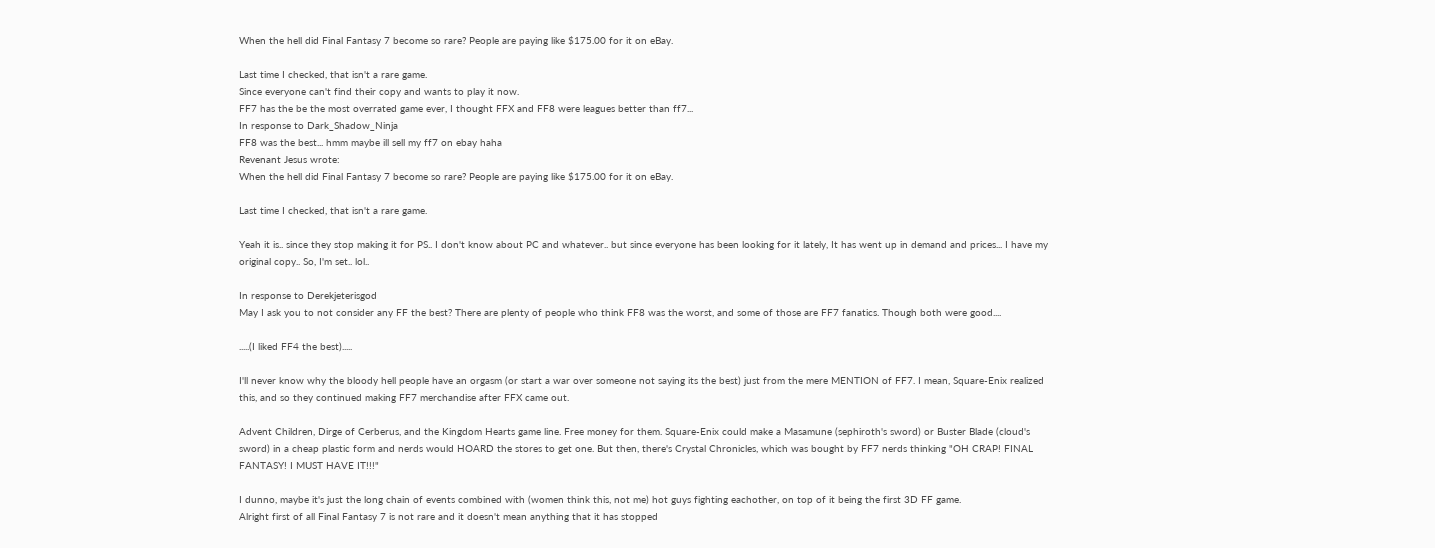When the hell did Final Fantasy 7 become so rare? People are paying like $175.00 for it on eBay.

Last time I checked, that isn't a rare game.
Since everyone can't find their copy and wants to play it now.
FF7 has the be the most overrated game ever, I thought FFX and FF8 were leagues better than ff7...
In response to Dark_Shadow_Ninja
FF8 was the best... hmm maybe ill sell my ff7 on ebay haha
Revenant Jesus wrote:
When the hell did Final Fantasy 7 become so rare? People are paying like $175.00 for it on eBay.

Last time I checked, that isn't a rare game.

Yeah it is.. since they stop making it for PS.. I don't know about PC and whatever.. but since everyone has been looking for it lately, It has went up in demand and prices... I have my original copy.. So, I'm set.. lol..

In response to Derekjeterisgod
May I ask you to not consider any FF the best? There are plenty of people who think FF8 was the worst, and some of those are FF7 fanatics. Though both were good....

.....(I liked FF4 the best).....

I'll never know why the bloody hell people have an orgasm (or start a war over someone not saying its the best) just from the mere MENTION of FF7. I mean, Square-Enix realized this, and so they continued making FF7 merchandise after FFX came out.

Advent Children, Dirge of Cerberus, and the Kingdom Hearts game line. Free money for them. Square-Enix could make a Masamune (sephiroth's sword) or Buster Blade (cloud's sword) in a cheap plastic form and nerds would HOARD the stores to get one. But then, there's Crystal Chronicles, which was bought by FF7 nerds thinking "OH CRAP! FINAL FANTASY! I MUST HAVE IT!!!"

I dunno, maybe it's just the long chain of events combined with (women think this, not me) hot guys fighting eachother, on top of it being the first 3D FF game.
Alright first of all Final Fantasy 7 is not rare and it doesn't mean anything that it has stopped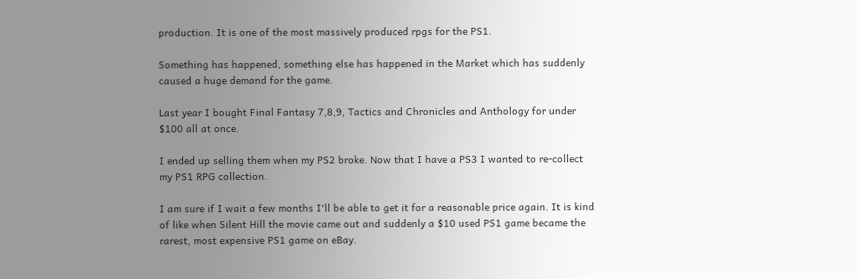production. It is one of the most massively produced rpgs for the PS1.

Something has happened, something else has happened in the Market which has suddenly caused a huge demand for the game.

Last year I bought Final Fantasy 7,8,9, Tactics and Chronicles and Anthology for under $100 all at once.

I ended up selling them when my PS2 broke. Now that I have a PS3 I wanted to re-collect my PS1 RPG collection.

I am sure if I wait a few months I'll be able to get it for a reasonable price again. It is kind of like when Silent Hill the movie came out and suddenly a $10 used PS1 game became the rarest, most expensive PS1 game on eBay.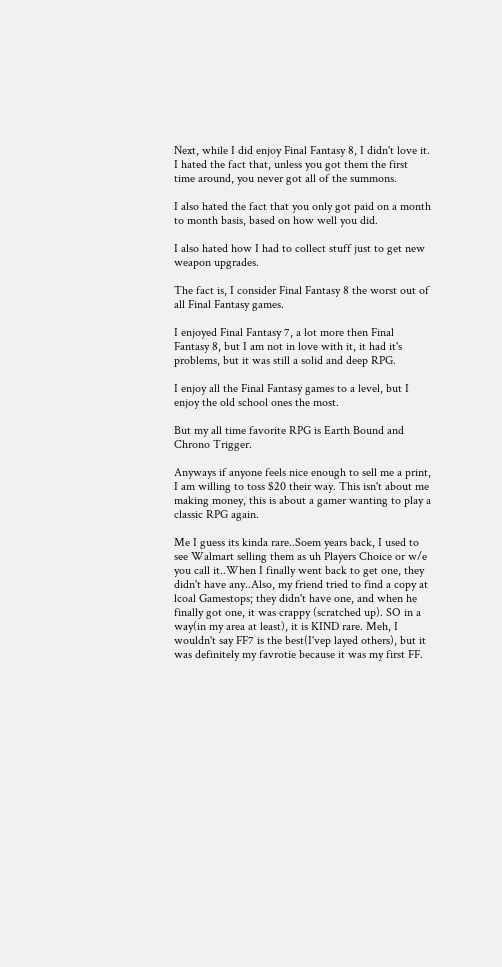Next, while I did enjoy Final Fantasy 8, I didn't love it. I hated the fact that, unless you got them the first time around, you never got all of the summons.

I also hated the fact that you only got paid on a month to month basis, based on how well you did.

I also hated how I had to collect stuff just to get new weapon upgrades.

The fact is, I consider Final Fantasy 8 the worst out of all Final Fantasy games.

I enjoyed Final Fantasy 7, a lot more then Final Fantasy 8, but I am not in love with it, it had it's problems, but it was still a solid and deep RPG.

I enjoy all the Final Fantasy games to a level, but I enjoy the old school ones the most.

But my all time favorite RPG is Earth Bound and Chrono Trigger.

Anyways if anyone feels nice enough to sell me a print, I am willing to toss $20 their way. This isn't about me making money, this is about a gamer wanting to play a classic RPG again.

Me I guess its kinda rare..Soem years back, I used to see Walmart selling them as uh Players Choice or w/e you call it..When I finally went back to get one, they didn't have any..Also, my friend tried to find a copy at lcoal Gamestops; they didn't have one, and when he finally got one, it was crappy (scratched up). SO in a way(in my area at least), it is KIND rare. Meh, I wouldn't say FF7 is the best(I'vep layed others), but it was definitely my favrotie because it was my first FF.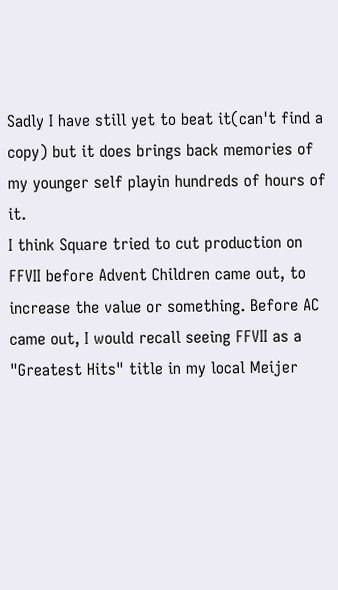Sadly I have still yet to beat it(can't find a copy) but it does brings back memories of my younger self playin hundreds of hours of it.
I think Square tried to cut production on FFVII before Advent Children came out, to increase the value or something. Before AC came out, I would recall seeing FFVII as a "Greatest Hits" title in my local Meijer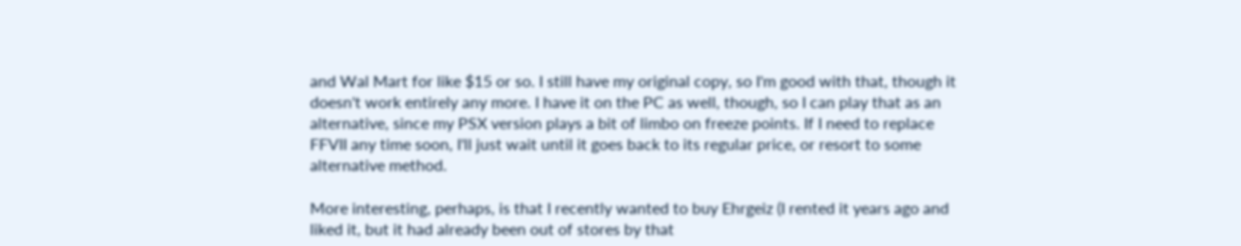and Wal Mart for like $15 or so. I still have my original copy, so I'm good with that, though it doesn't work entirely any more. I have it on the PC as well, though, so I can play that as an alternative, since my PSX version plays a bit of limbo on freeze points. If I need to replace FFVII any time soon, I'll just wait until it goes back to its regular price, or resort to some alternative method.

More interesting, perhaps, is that I recently wanted to buy Ehrgeiz (I rented it years ago and liked it, but it had already been out of stores by that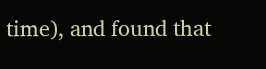time), and found that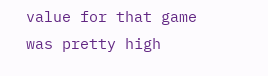value for that game was pretty high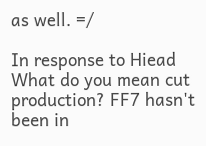as well. =/

In response to Hiead
What do you mean cut production? FF7 hasn't been in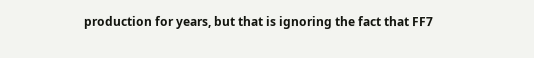production for years, but that is ignoring the fact that FF7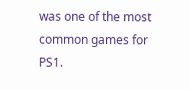was one of the most common games for PS1.